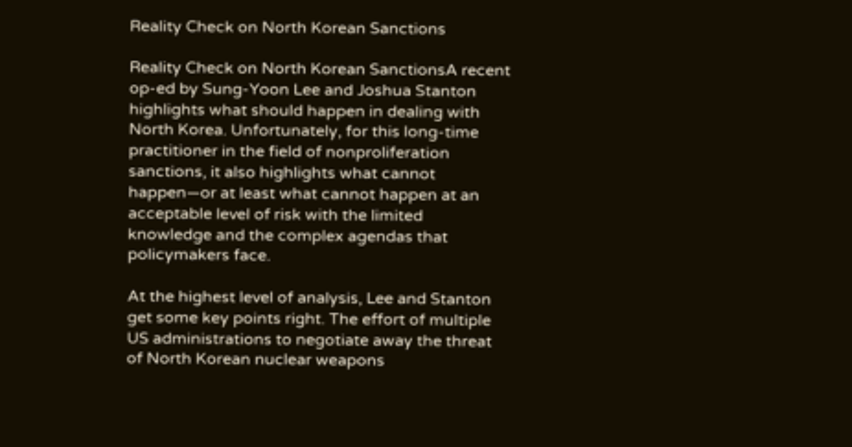Reality Check on North Korean Sanctions

Reality Check on North Korean SanctionsA recent op-ed by Sung-Yoon Lee and Joshua Stanton highlights what should happen in dealing with North Korea. Unfortunately, for this long-time practitioner in the field of nonproliferation sanctions, it also highlights what cannot happen—or at least what cannot happen at an acceptable level of risk with the limited knowledge and the complex agendas that policymakers face.

At the highest level of analysis, Lee and Stanton get some key points right. The effort of multiple US administrations to negotiate away the threat of North Korean nuclear weapons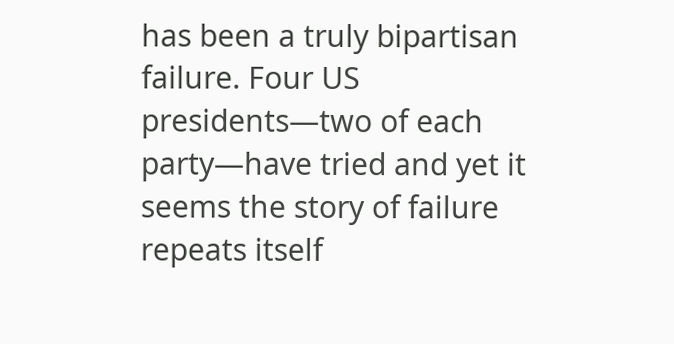has been a truly bipartisan failure. Four US presidents—two of each party—have tried and yet it seems the story of failure repeats itself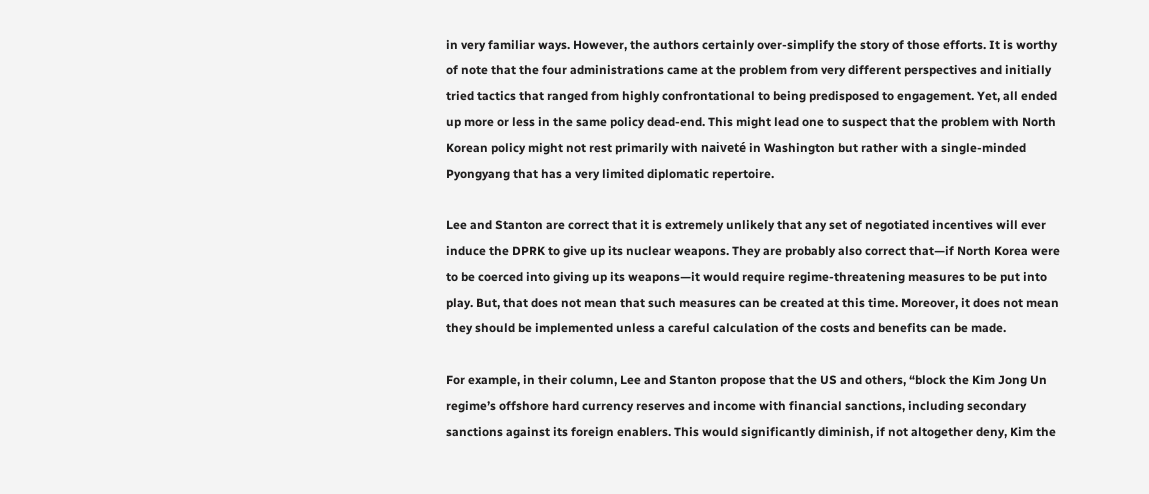in very familiar ways. However, the authors certainly over-simplify the story of those efforts. It is worthy of note that the four administrations came at the problem from very different perspectives and initially tried tactics that ranged from highly confrontational to being predisposed to engagement. Yet, all ended up more or less in the same policy dead-end. This might lead one to suspect that the problem with North Korean policy might not rest primarily with naiveté in Washington but rather with a single-minded Pyongyang that has a very limited diplomatic repertoire.

Lee and Stanton are correct that it is extremely unlikely that any set of negotiated incentives will ever induce the DPRK to give up its nuclear weapons. They are probably also correct that—if North Korea were to be coerced into giving up its weapons—it would require regime-threatening measures to be put into play. But, that does not mean that such measures can be created at this time. Moreover, it does not mean they should be implemented unless a careful calculation of the costs and benefits can be made.

For example, in their column, Lee and Stanton propose that the US and others, “block the Kim Jong Un regime’s offshore hard currency reserves and income with financial sanctions, including secondary sanctions against its foreign enablers. This would significantly diminish, if not altogether deny, Kim the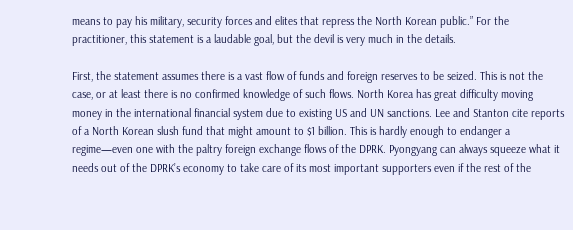means to pay his military, security forces and elites that repress the North Korean public.” For the practitioner, this statement is a laudable goal, but the devil is very much in the details.

First, the statement assumes there is a vast flow of funds and foreign reserves to be seized. This is not the case, or at least there is no confirmed knowledge of such flows. North Korea has great difficulty moving money in the international financial system due to existing US and UN sanctions. Lee and Stanton cite reports of a North Korean slush fund that might amount to $1 billion. This is hardly enough to endanger a regime—even one with the paltry foreign exchange flows of the DPRK. Pyongyang can always squeeze what it needs out of the DPRK’s economy to take care of its most important supporters even if the rest of the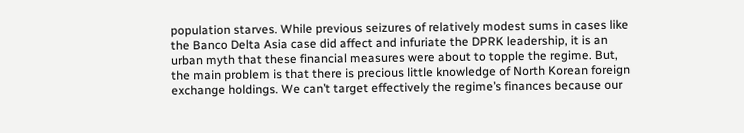population starves. While previous seizures of relatively modest sums in cases like the Banco Delta Asia case did affect and infuriate the DPRK leadership, it is an urban myth that these financial measures were about to topple the regime. But, the main problem is that there is precious little knowledge of North Korean foreign exchange holdings. We can’t target effectively the regime’s finances because our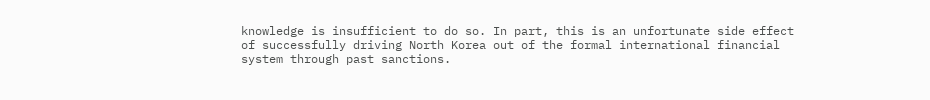knowledge is insufficient to do so. In part, this is an unfortunate side effect of successfully driving North Korea out of the formal international financial system through past sanctions.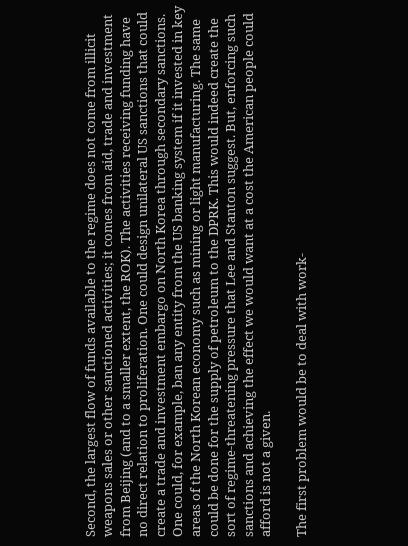Second, the largest flow of funds available to the regime does not come from illicit weapons sales or other sanctioned activities; it comes from aid, trade and investment from Beijing (and to a smaller extent, the ROK). The activities receiving funding have no direct relation to proliferation. One could design unilateral US sanctions that could create a trade and investment embargo on North Korea through secondary sanctions. One could, for example, ban any entity from the US banking system if it invested in key areas of the North Korean economy such as mining or light manufacturing. The same could be done for the supply of petroleum to the DPRK. This would indeed create the sort of regime-threatening pressure that Lee and Stanton suggest. But, enforcing such sanctions and achieving the effect we would want at a cost the American people could afford is not a given.

The first problem would be to deal with work-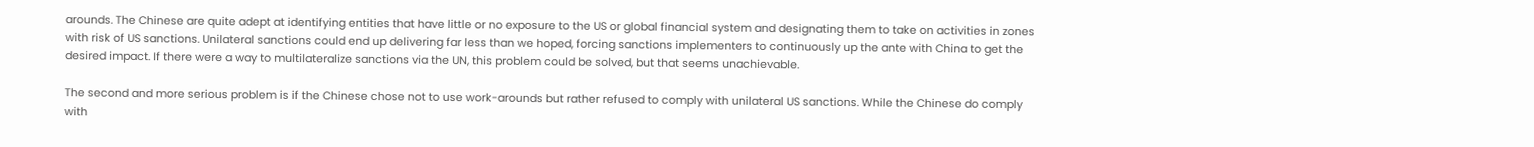arounds. The Chinese are quite adept at identifying entities that have little or no exposure to the US or global financial system and designating them to take on activities in zones with risk of US sanctions. Unilateral sanctions could end up delivering far less than we hoped, forcing sanctions implementers to continuously up the ante with China to get the desired impact. If there were a way to multilateralize sanctions via the UN, this problem could be solved, but that seems unachievable.

The second and more serious problem is if the Chinese chose not to use work-arounds but rather refused to comply with unilateral US sanctions. While the Chinese do comply with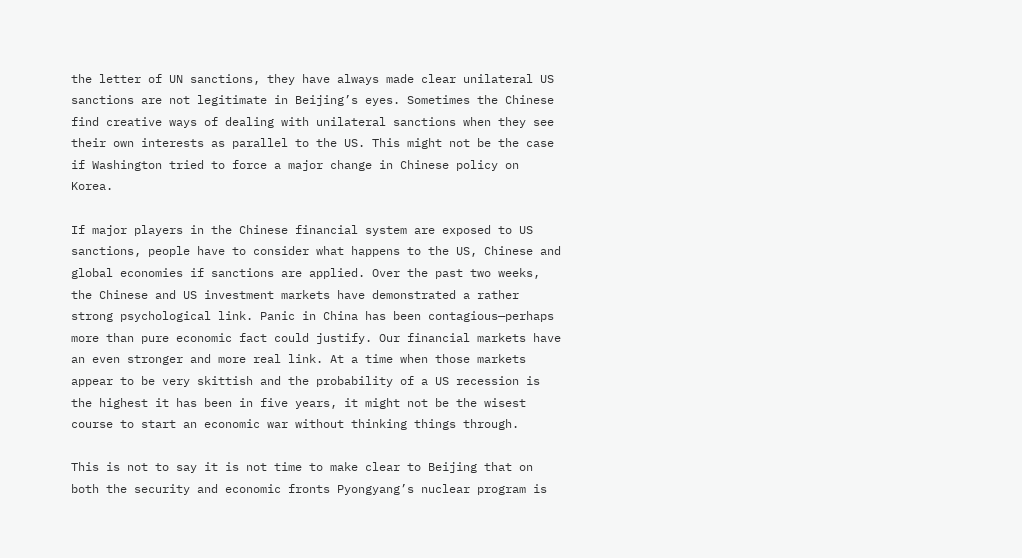the letter of UN sanctions, they have always made clear unilateral US sanctions are not legitimate in Beijing’s eyes. Sometimes the Chinese find creative ways of dealing with unilateral sanctions when they see their own interests as parallel to the US. This might not be the case if Washington tried to force a major change in Chinese policy on Korea.

If major players in the Chinese financial system are exposed to US sanctions, people have to consider what happens to the US, Chinese and global economies if sanctions are applied. Over the past two weeks, the Chinese and US investment markets have demonstrated a rather strong psychological link. Panic in China has been contagious—perhaps more than pure economic fact could justify. Our financial markets have an even stronger and more real link. At a time when those markets appear to be very skittish and the probability of a US recession is the highest it has been in five years, it might not be the wisest course to start an economic war without thinking things through.

This is not to say it is not time to make clear to Beijing that on both the security and economic fronts Pyongyang’s nuclear program is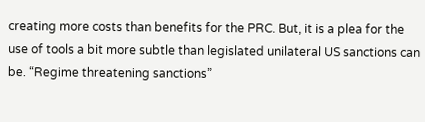creating more costs than benefits for the PRC. But, it is a plea for the use of tools a bit more subtle than legislated unilateral US sanctions can be. “Regime threatening sanctions”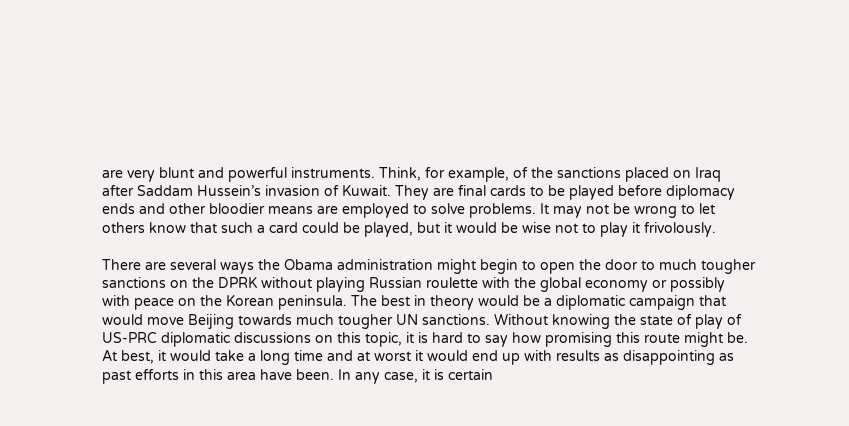are very blunt and powerful instruments. Think, for example, of the sanctions placed on Iraq after Saddam Hussein’s invasion of Kuwait. They are final cards to be played before diplomacy ends and other bloodier means are employed to solve problems. It may not be wrong to let others know that such a card could be played, but it would be wise not to play it frivolously.

There are several ways the Obama administration might begin to open the door to much tougher sanctions on the DPRK without playing Russian roulette with the global economy or possibly with peace on the Korean peninsula. The best in theory would be a diplomatic campaign that would move Beijing towards much tougher UN sanctions. Without knowing the state of play of US-PRC diplomatic discussions on this topic, it is hard to say how promising this route might be. At best, it would take a long time and at worst it would end up with results as disappointing as past efforts in this area have been. In any case, it is certain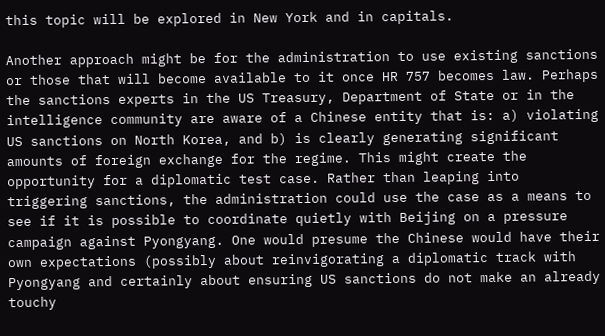this topic will be explored in New York and in capitals.

Another approach might be for the administration to use existing sanctions or those that will become available to it once HR 757 becomes law. Perhaps the sanctions experts in the US Treasury, Department of State or in the intelligence community are aware of a Chinese entity that is: a) violating US sanctions on North Korea, and b) is clearly generating significant amounts of foreign exchange for the regime. This might create the opportunity for a diplomatic test case. Rather than leaping into triggering sanctions, the administration could use the case as a means to see if it is possible to coordinate quietly with Beijing on a pressure campaign against Pyongyang. One would presume the Chinese would have their own expectations (possibly about reinvigorating a diplomatic track with Pyongyang and certainly about ensuring US sanctions do not make an already touchy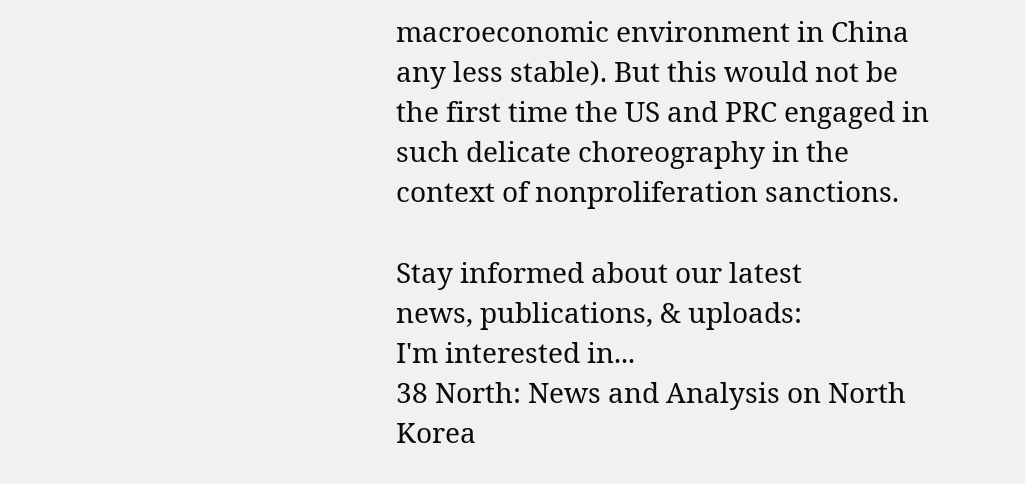macroeconomic environment in China any less stable). But this would not be the first time the US and PRC engaged in such delicate choreography in the context of nonproliferation sanctions.

Stay informed about our latest
news, publications, & uploads:
I'm interested in...
38 North: News and Analysis on North Korea